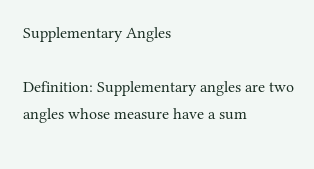Supplementary Angles

Definition: Supplementary angles are two angles whose measure have a sum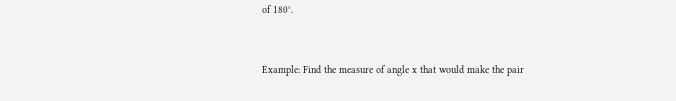of 180°.


Example: Find the measure of angle x that would make the pair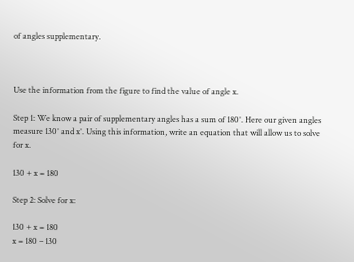of angles supplementary.



Use the information from the figure to find the value of angle x.

Step 1: We know a pair of supplementary angles has a sum of 180°. Here our given angles measure 130° and x°. Using this information, write an equation that will allow us to solve for x.

130 + x = 180

Step 2: Solve for x:

130 + x = 180
x = 180 – 130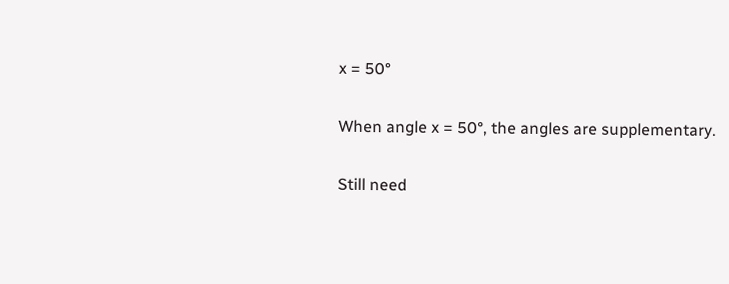x = 50°

When angle x = 50°, the angles are supplementary.

Still need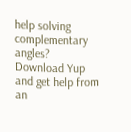help solving complementary angles? Download Yup and get help from an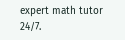expert math tutor 24/7.